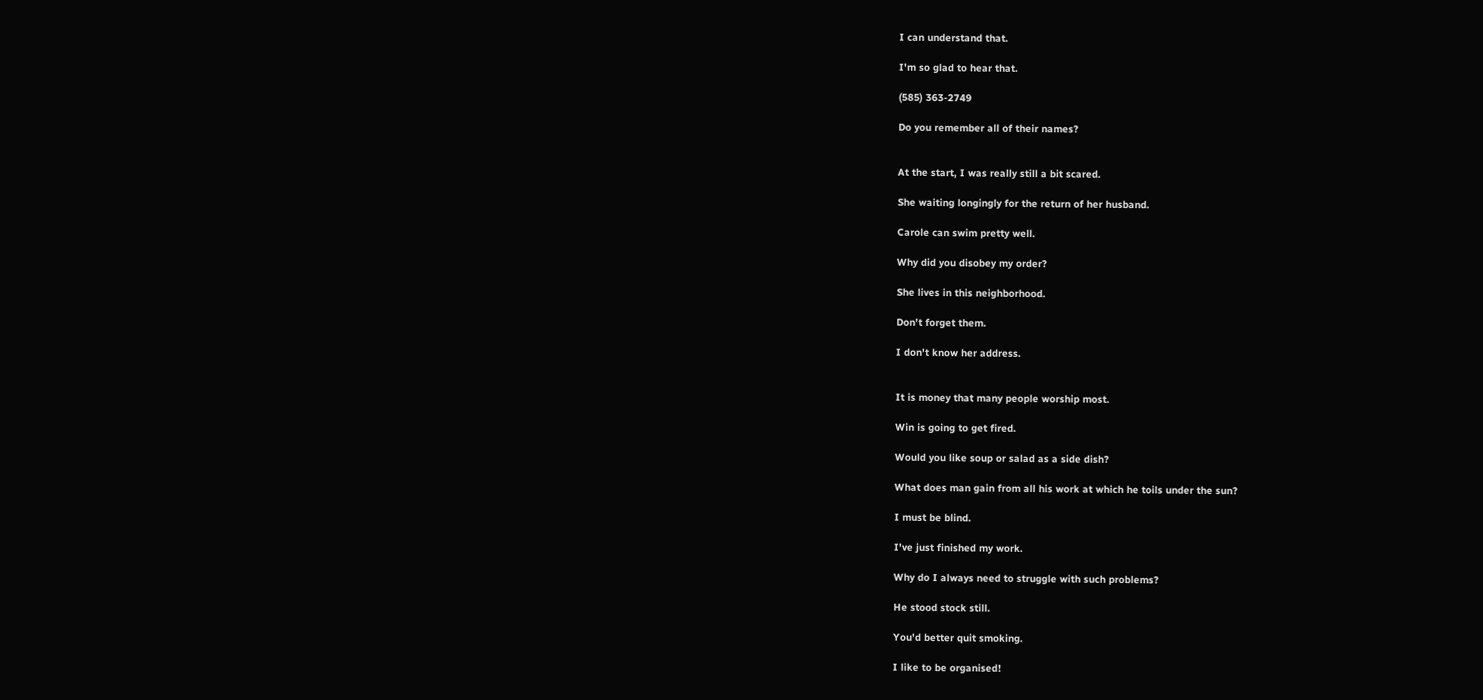I can understand that.

I'm so glad to hear that.

(585) 363-2749

Do you remember all of their names?


At the start, I was really still a bit scared.

She waiting longingly for the return of her husband.

Carole can swim pretty well.

Why did you disobey my order?

She lives in this neighborhood.

Don't forget them.

I don't know her address.


It is money that many people worship most.

Win is going to get fired.

Would you like soup or salad as a side dish?

What does man gain from all his work at which he toils under the sun?

I must be blind.

I've just finished my work.

Why do I always need to struggle with such problems?

He stood stock still.

You'd better quit smoking.

I like to be organised!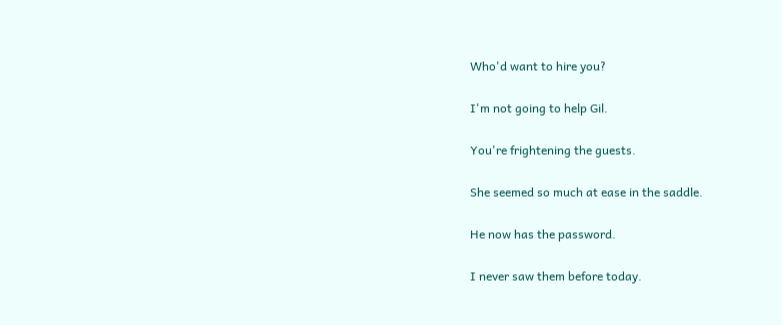Who'd want to hire you?

I'm not going to help Gil.

You're frightening the guests.

She seemed so much at ease in the saddle.

He now has the password.

I never saw them before today.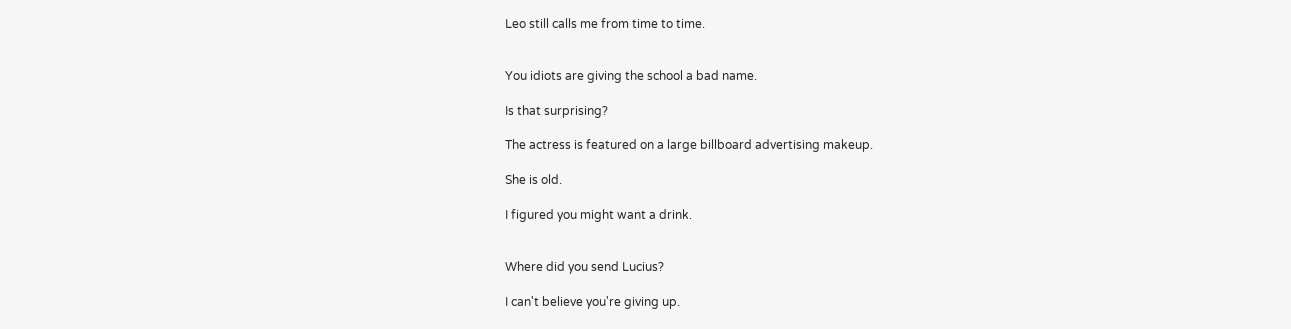Leo still calls me from time to time.


You idiots are giving the school a bad name.

Is that surprising?

The actress is featured on a large billboard advertising makeup.

She is old.

I figured you might want a drink.


Where did you send Lucius?

I can't believe you're giving up.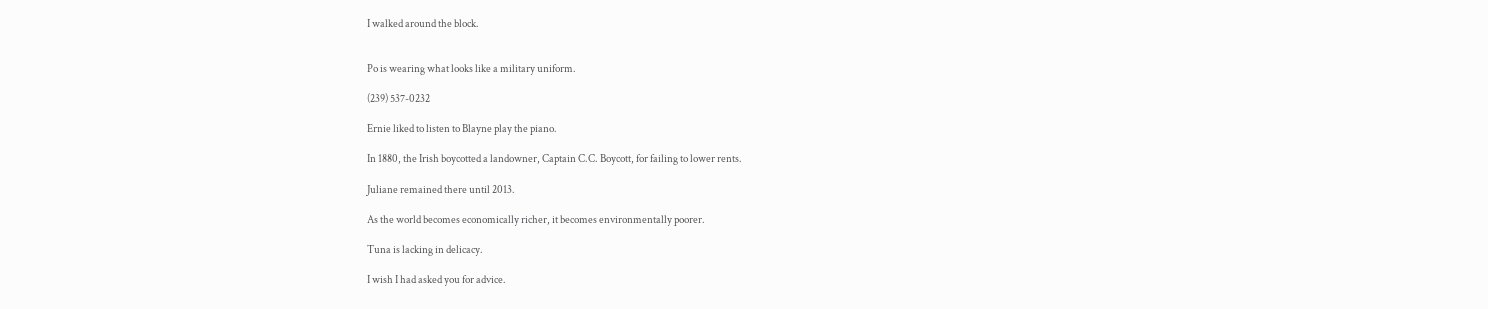I walked around the block.


Po is wearing what looks like a military uniform.

(239) 537-0232

Ernie liked to listen to Blayne play the piano.

In 1880, the Irish boycotted a landowner, Captain C.C. Boycott, for failing to lower rents.

Juliane remained there until 2013.

As the world becomes economically richer, it becomes environmentally poorer.

Tuna is lacking in delicacy.

I wish I had asked you for advice.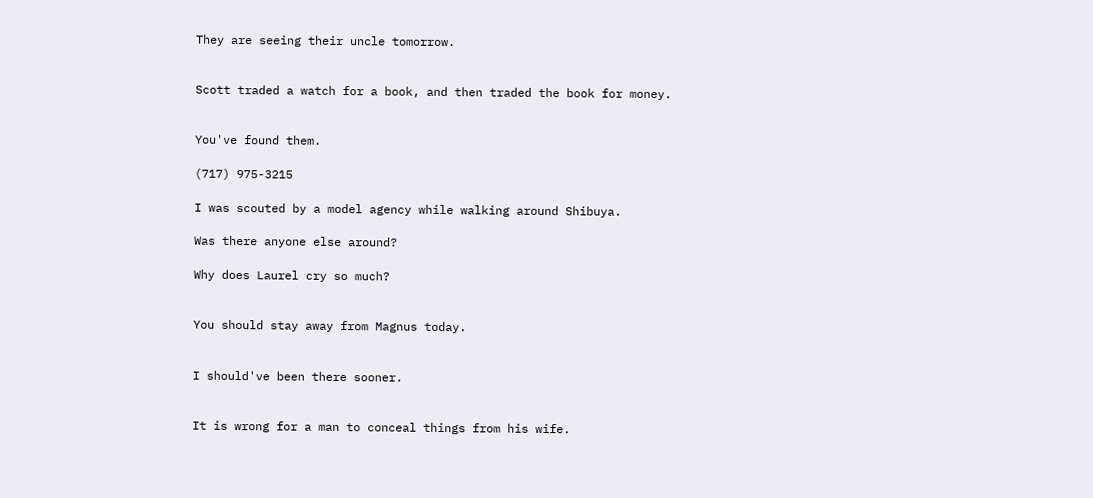They are seeing their uncle tomorrow.


Scott traded a watch for a book, and then traded the book for money.


You've found them.

(717) 975-3215

I was scouted by a model agency while walking around Shibuya.

Was there anyone else around?

Why does Laurel cry so much?


You should stay away from Magnus today.


I should've been there sooner.


It is wrong for a man to conceal things from his wife.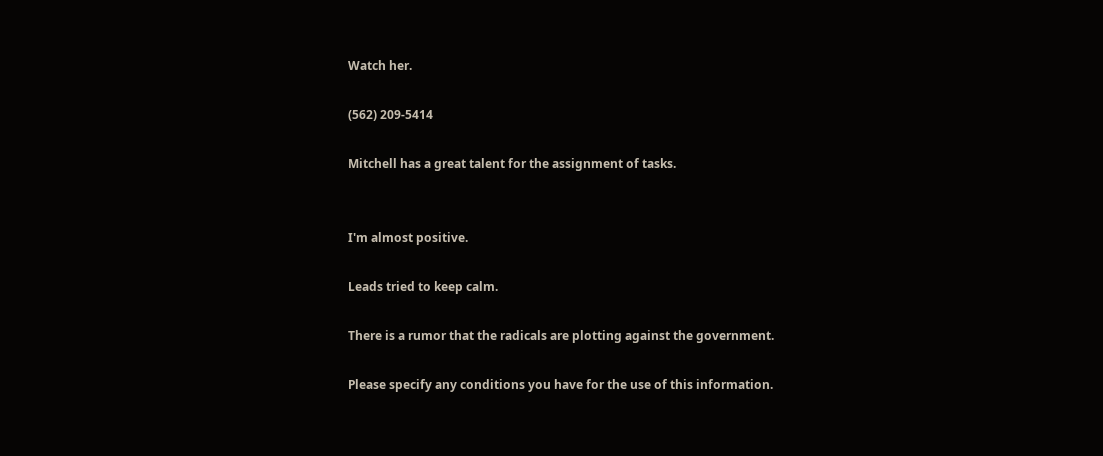Watch her.

(562) 209-5414

Mitchell has a great talent for the assignment of tasks.


I'm almost positive.

Leads tried to keep calm.

There is a rumor that the radicals are plotting against the government.

Please specify any conditions you have for the use of this information.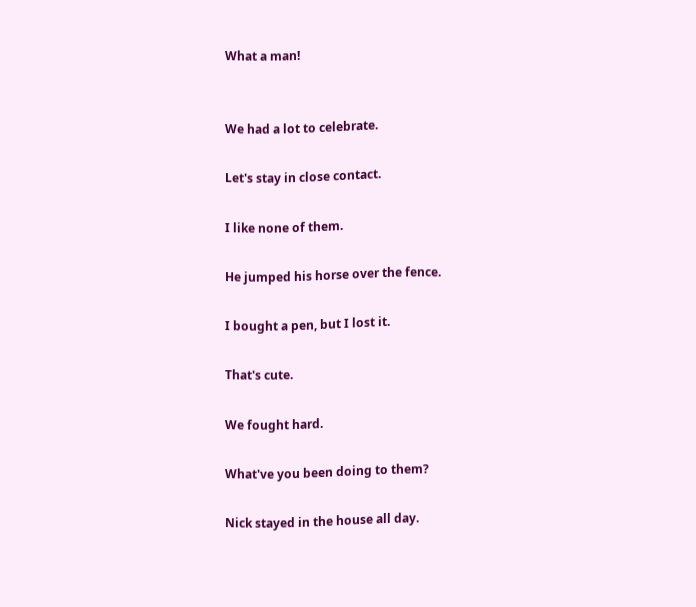What a man!


We had a lot to celebrate.

Let's stay in close contact.

I like none of them.

He jumped his horse over the fence.

I bought a pen, but I lost it.

That's cute.

We fought hard.

What've you been doing to them?

Nick stayed in the house all day.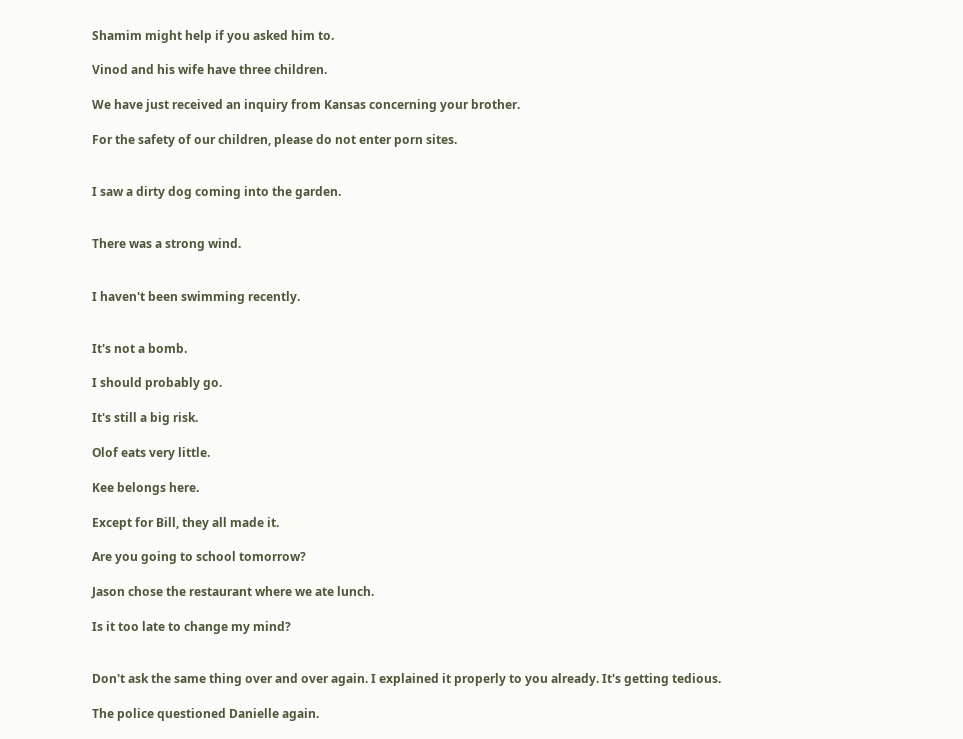Shamim might help if you asked him to.

Vinod and his wife have three children.

We have just received an inquiry from Kansas concerning your brother.

For the safety of our children, please do not enter porn sites.


I saw a dirty dog coming into the garden.


There was a strong wind.


I haven't been swimming recently.


It's not a bomb.

I should probably go.

It's still a big risk.

Olof eats very little.

Kee belongs here.

Except for Bill, they all made it.

Are you going to school tomorrow?

Jason chose the restaurant where we ate lunch.

Is it too late to change my mind?


Don't ask the same thing over and over again. I explained it properly to you already. It's getting tedious.

The police questioned Danielle again.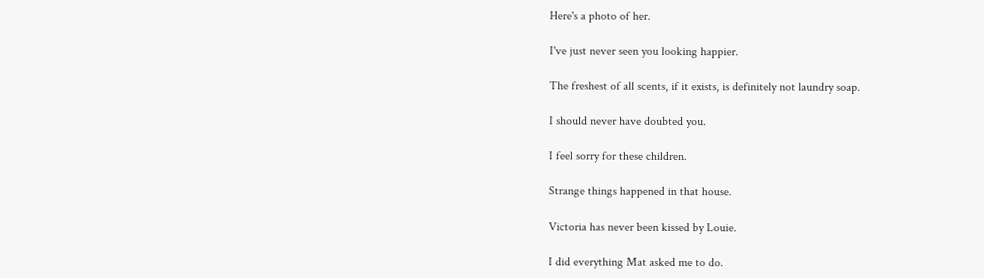Here's a photo of her.

I've just never seen you looking happier.

The freshest of all scents, if it exists, is definitely not laundry soap.

I should never have doubted you.

I feel sorry for these children.

Strange things happened in that house.

Victoria has never been kissed by Louie.

I did everything Mat asked me to do.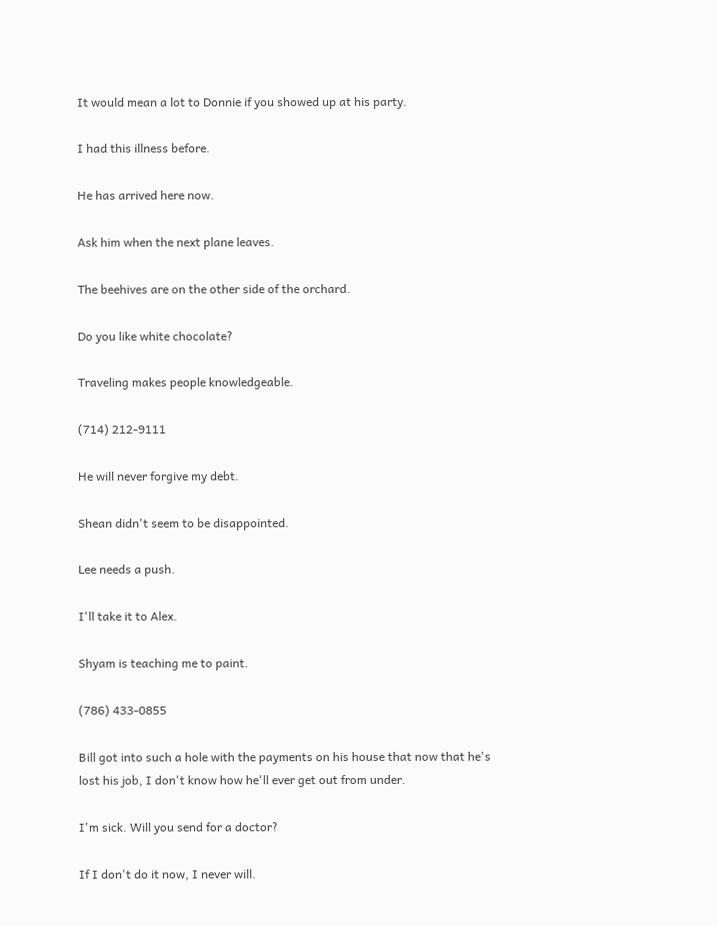It would mean a lot to Donnie if you showed up at his party.

I had this illness before.

He has arrived here now.

Ask him when the next plane leaves.

The beehives are on the other side of the orchard.

Do you like white chocolate?

Traveling makes people knowledgeable.

(714) 212-9111

He will never forgive my debt.

Shean didn't seem to be disappointed.

Lee needs a push.

I'll take it to Alex.

Shyam is teaching me to paint.

(786) 433-0855

Bill got into such a hole with the payments on his house that now that he's lost his job, I don't know how he'll ever get out from under.

I'm sick. Will you send for a doctor?

If I don't do it now, I never will.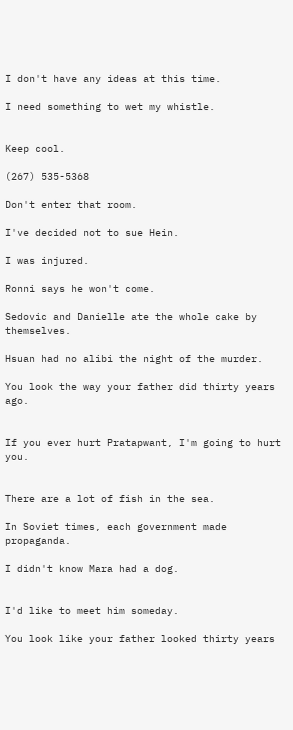I don't have any ideas at this time.

I need something to wet my whistle.


Keep cool.

(267) 535-5368

Don't enter that room.

I've decided not to sue Hein.

I was injured.

Ronni says he won't come.

Sedovic and Danielle ate the whole cake by themselves.

Hsuan had no alibi the night of the murder.

You look the way your father did thirty years ago.


If you ever hurt Pratapwant, I'm going to hurt you.


There are a lot of fish in the sea.

In Soviet times, each government made propaganda.

I didn't know Mara had a dog.


I'd like to meet him someday.

You look like your father looked thirty years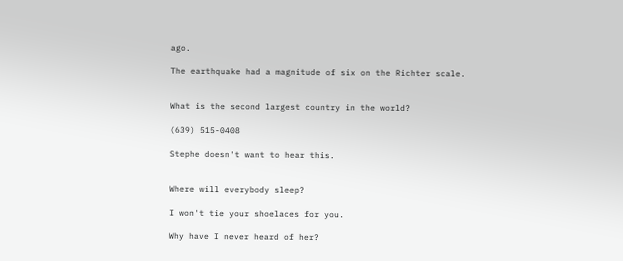ago.

The earthquake had a magnitude of six on the Richter scale.


What is the second largest country in the world?

(639) 515-0408

Stephe doesn't want to hear this.


Where will everybody sleep?

I won't tie your shoelaces for you.

Why have I never heard of her?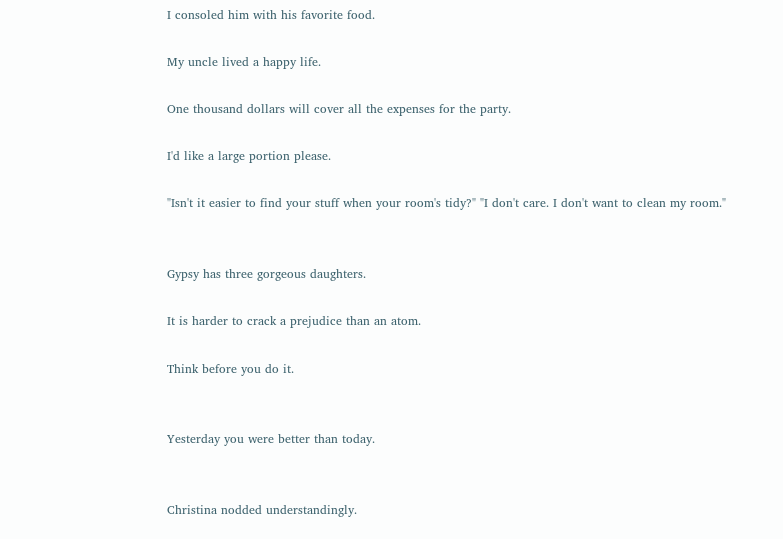I consoled him with his favorite food.

My uncle lived a happy life.

One thousand dollars will cover all the expenses for the party.

I'd like a large portion please.

"Isn't it easier to find your stuff when your room's tidy?" "I don't care. I don't want to clean my room."


Gypsy has three gorgeous daughters.

It is harder to crack a prejudice than an atom.

Think before you do it.


Yesterday you were better than today.


Christina nodded understandingly.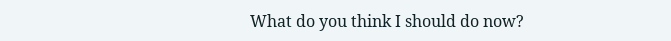What do you think I should do now?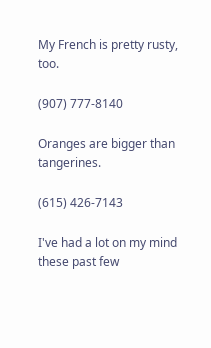My French is pretty rusty, too.

(907) 777-8140

Oranges are bigger than tangerines.

(615) 426-7143

I've had a lot on my mind these past few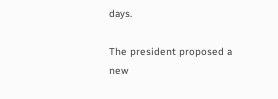days.

The president proposed a new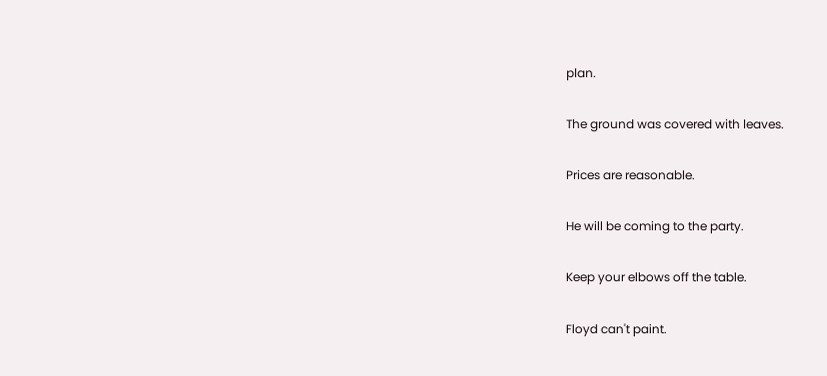plan.

The ground was covered with leaves.

Prices are reasonable.

He will be coming to the party.

Keep your elbows off the table.

Floyd can't paint.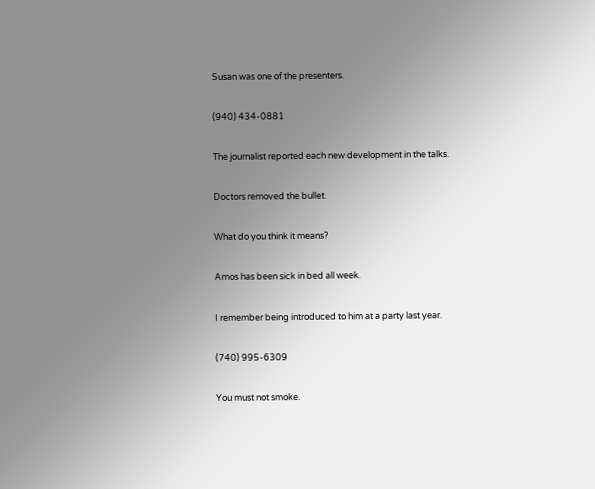Susan was one of the presenters.

(940) 434-0881

The journalist reported each new development in the talks.

Doctors removed the bullet.

What do you think it means?

Amos has been sick in bed all week.

I remember being introduced to him at a party last year.

(740) 995-6309

You must not smoke.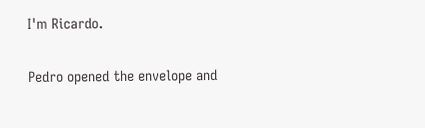I'm Ricardo.

Pedro opened the envelope and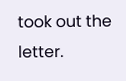took out the letter.